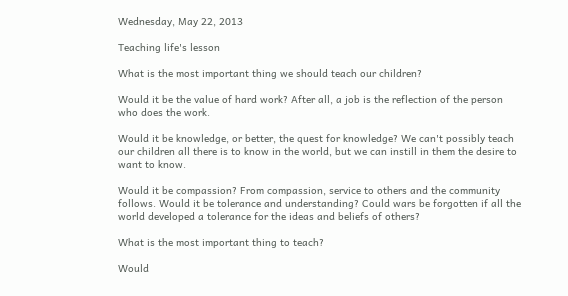Wednesday, May 22, 2013

Teaching life's lesson

What is the most important thing we should teach our children?

Would it be the value of hard work? After all, a job is the reflection of the person who does the work.

Would it be knowledge, or better, the quest for knowledge? We can't possibly teach our children all there is to know in the world, but we can instill in them the desire to want to know.

Would it be compassion? From compassion, service to others and the community follows. Would it be tolerance and understanding? Could wars be forgotten if all the world developed a tolerance for the ideas and beliefs of others?

What is the most important thing to teach?

Would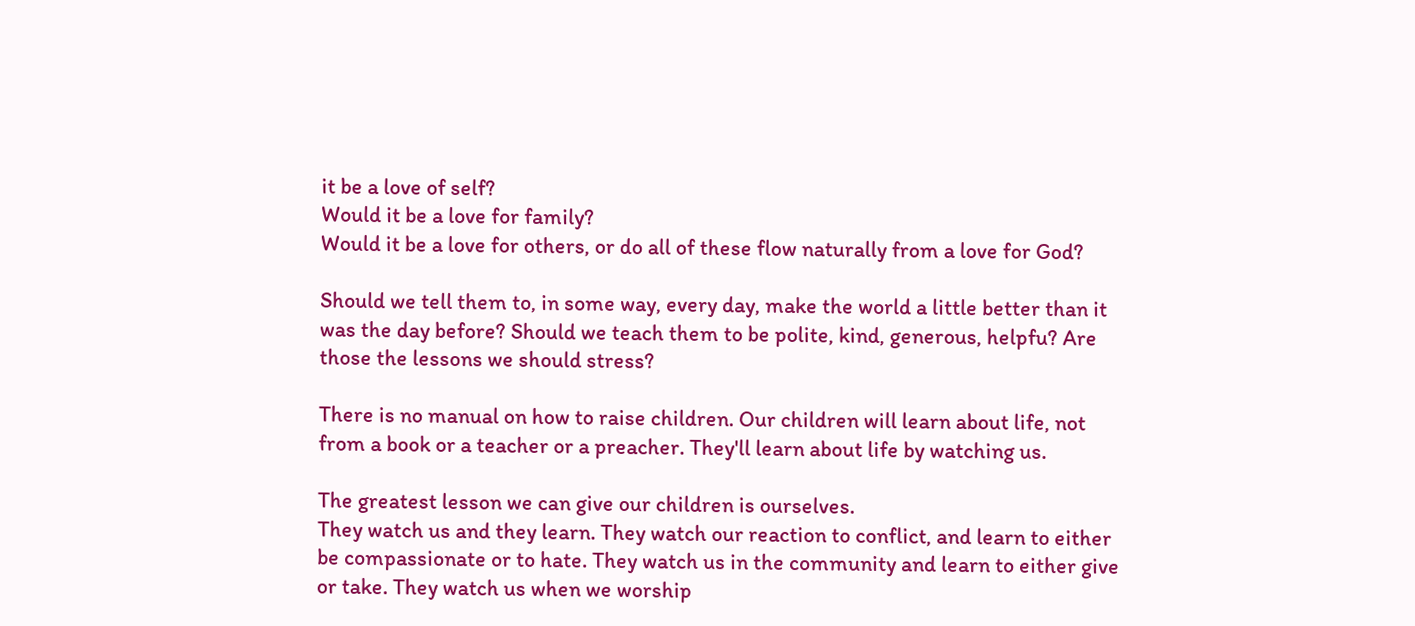it be a love of self?
Would it be a love for family?
Would it be a love for others, or do all of these flow naturally from a love for God?

Should we tell them to, in some way, every day, make the world a little better than it was the day before? Should we teach them to be polite, kind, generous, helpfu? Are those the lessons we should stress?

There is no manual on how to raise children. Our children will learn about life, not from a book or a teacher or a preacher. They'll learn about life by watching us.

The greatest lesson we can give our children is ourselves.
They watch us and they learn. They watch our reaction to conflict, and learn to either be compassionate or to hate. They watch us in the community and learn to either give or take. They watch us when we worship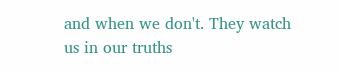and when we don't. They watch us in our truths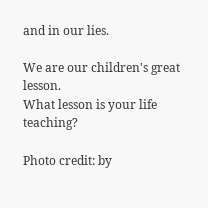and in our lies.

We are our children's great lesson.
What lesson is your life teaching?

Photo credit: by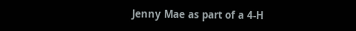Jenny Mae as part of a 4-H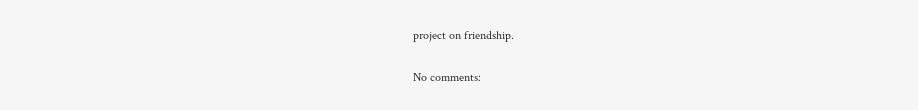project on friendship.

No comments: